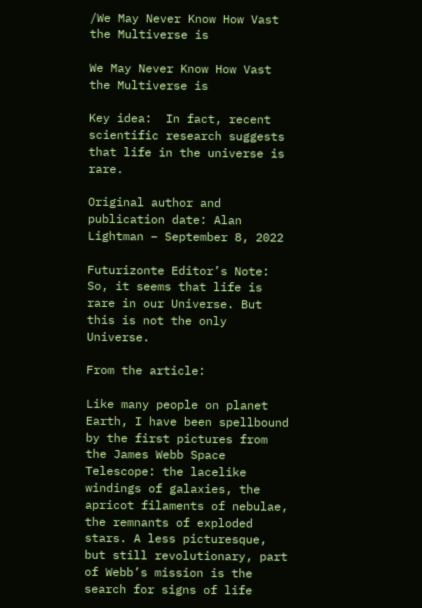/We May Never Know How Vast the Multiverse is

We May Never Know How Vast the Multiverse is

Key idea:  In fact, recent scientific research suggests that life in the universe is rare.

Original author and publication date: Alan Lightman – September 8, 2022

Futurizonte Editor’s Note: So, it seems that life is rare in our Universe. But this is not the only Universe.

From the article:

Like many people on planet Earth, I have been spellbound by the first pictures from the James Webb Space Telescope: the lacelike windings of galaxies, the apricot filaments of nebulae, the remnants of exploded stars. A less picturesque, but still revolutionary, part of Webb’s mission is the search for signs of life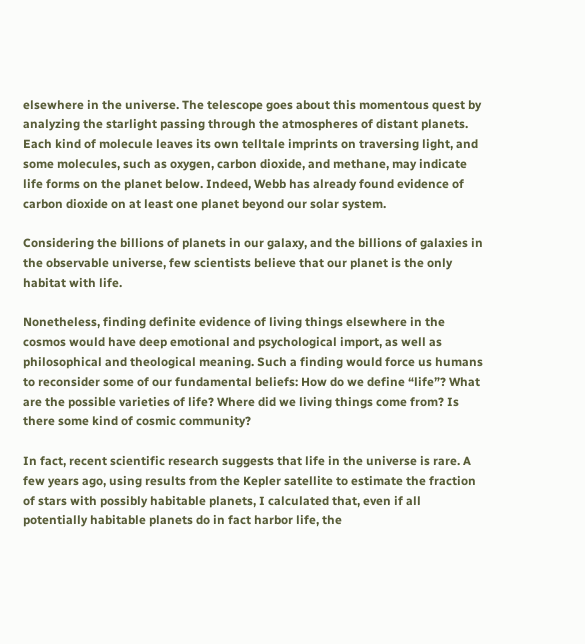elsewhere in the universe. The telescope goes about this momentous quest by analyzing the starlight passing through the atmospheres of distant planets. Each kind of molecule leaves its own telltale imprints on traversing light, and some molecules, such as oxygen, carbon dioxide, and methane, may indicate life forms on the planet below. Indeed, Webb has already found evidence of carbon dioxide on at least one planet beyond our solar system.

Considering the billions of planets in our galaxy, and the billions of galaxies in the observable universe, few scientists believe that our planet is the only habitat with life.

Nonetheless, finding definite evidence of living things elsewhere in the cosmos would have deep emotional and psychological import, as well as philosophical and theological meaning. Such a finding would force us humans to reconsider some of our fundamental beliefs: How do we define “life”? What are the possible varieties of life? Where did we living things come from? Is there some kind of cosmic community?

In fact, recent scientific research suggests that life in the universe is rare. A few years ago, using results from the Kepler satellite to estimate the fraction of stars with possibly habitable planets, I calculated that, even if all potentially habitable planets do in fact harbor life, the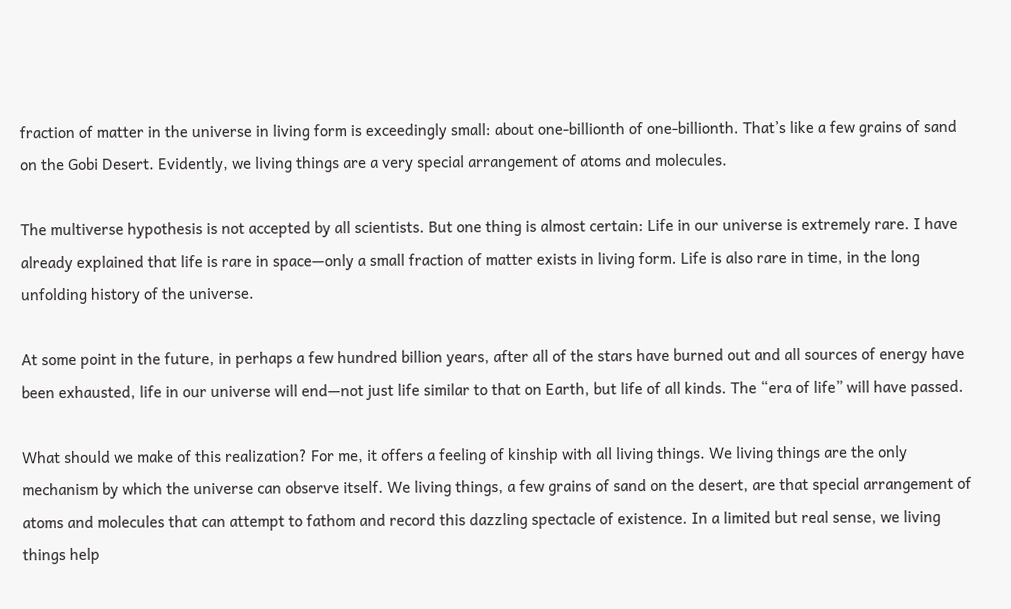fraction of matter in the universe in living form is exceedingly small: about one-billionth of one-billionth. That’s like a few grains of sand on the Gobi Desert. Evidently, we living things are a very special arrangement of atoms and molecules.

The multiverse hypothesis is not accepted by all scientists. But one thing is almost certain: Life in our universe is extremely rare. I have already explained that life is rare in space—only a small fraction of matter exists in living form. Life is also rare in time, in the long unfolding history of the universe.

At some point in the future, in perhaps a few hundred billion years, after all of the stars have burned out and all sources of energy have been exhausted, life in our universe will end—not just life similar to that on Earth, but life of all kinds. The “era of life” will have passed.

What should we make of this realization? For me, it offers a feeling of kinship with all living things. We living things are the only mechanism by which the universe can observe itself. We living things, a few grains of sand on the desert, are that special arrangement of atoms and molecules that can attempt to fathom and record this dazzling spectacle of existence. In a limited but real sense, we living things help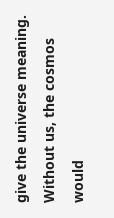give the universe meaning. Without us, the cosmos would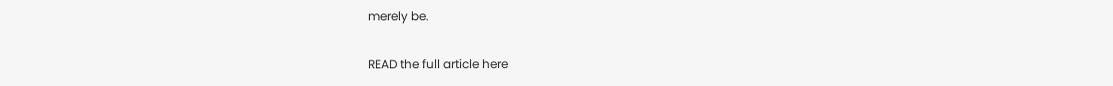merely be.

READ the full article here